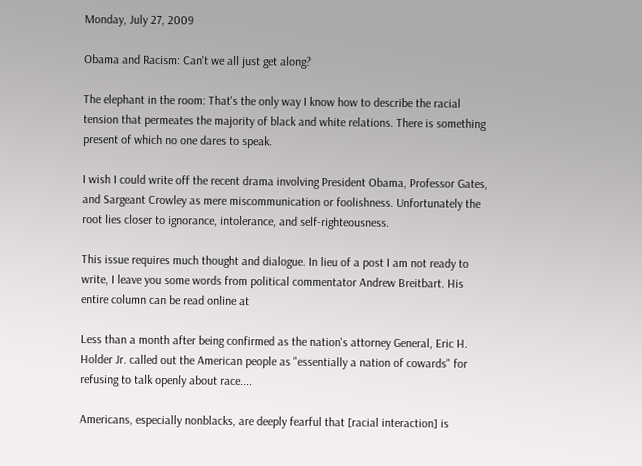Monday, July 27, 2009

Obama and Racism: Can't we all just get along?

The elephant in the room: That's the only way I know how to describe the racial tension that permeates the majority of black and white relations. There is something present of which no one dares to speak.

I wish I could write off the recent drama involving President Obama, Professor Gates, and Sargeant Crowley as mere miscommunication or foolishness. Unfortunately the root lies closer to ignorance, intolerance, and self-righteousness.

This issue requires much thought and dialogue. In lieu of a post I am not ready to write, I leave you some words from political commentator Andrew Breitbart. His entire column can be read online at

Less than a month after being confirmed as the nation's attorney General, Eric H. Holder Jr. called out the American people as "essentially a nation of cowards" for refusing to talk openly about race....

Americans, especially nonblacks, are deeply fearful that [racial interaction] is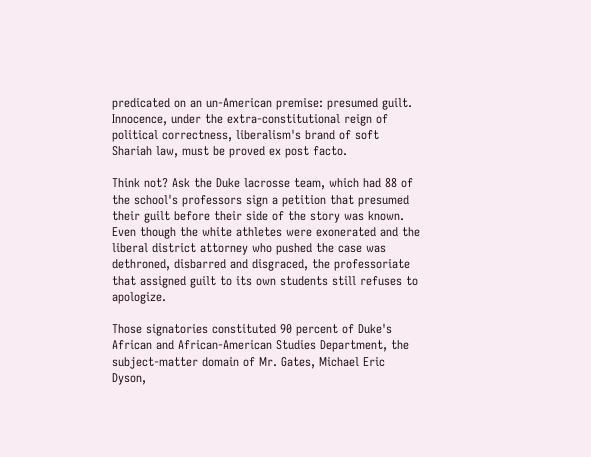predicated on an un-American premise: presumed guilt. Innocence, under the extra-constitutional reign of political correctness, liberalism's brand of soft Shariah law, must be proved ex post facto.

Think not? Ask the Duke lacrosse team, which had 88 of the school's professors sign a petition that presumed their guilt before their side of the story was known. Even though the white athletes were exonerated and the liberal district attorney who pushed the case was dethroned, disbarred and disgraced, the professoriate that assigned guilt to its own students still refuses to apologize.

Those signatories constituted 90 percent of Duke's African and African-American Studies Department, the subject-matter domain of Mr. Gates, Michael Eric Dyson,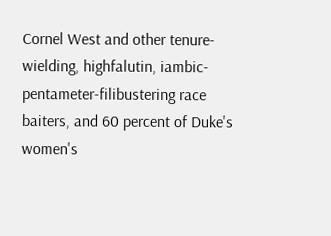Cornel West and other tenure-wielding, highfalutin, iambic-pentameter-filibustering race baiters, and 60 percent of Duke's women's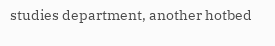studies department, another hotbed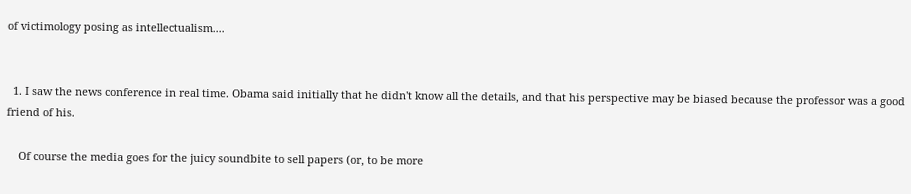of victimology posing as intellectualism....


  1. I saw the news conference in real time. Obama said initially that he didn't know all the details, and that his perspective may be biased because the professor was a good friend of his.

    Of course the media goes for the juicy soundbite to sell papers (or, to be more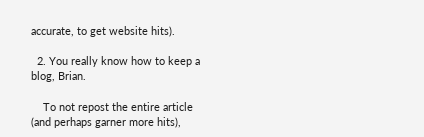accurate, to get website hits).

  2. You really know how to keep a blog, Brian.

    To not repost the entire article (and perhaps garner more hits),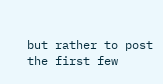but rather to post the first few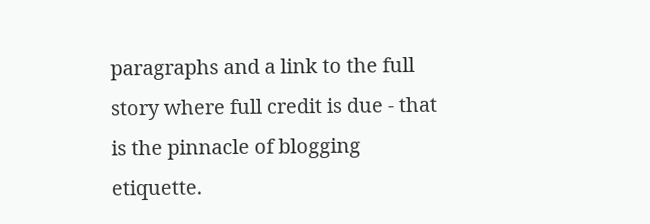paragraphs and a link to the full story where full credit is due - that is the pinnacle of blogging etiquette.